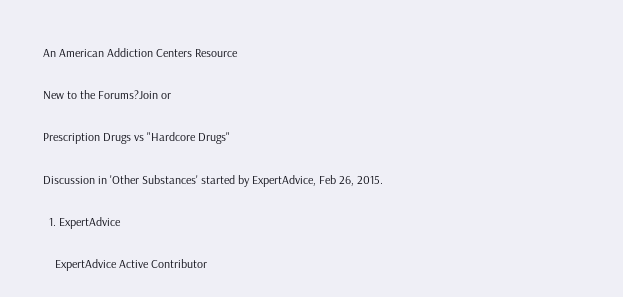An American Addiction Centers Resource

New to the Forums?Join or

Prescription Drugs vs "Hardcore Drugs"

Discussion in 'Other Substances' started by ExpertAdvice, Feb 26, 2015.

  1. ExpertAdvice

    ExpertAdvice Active Contributor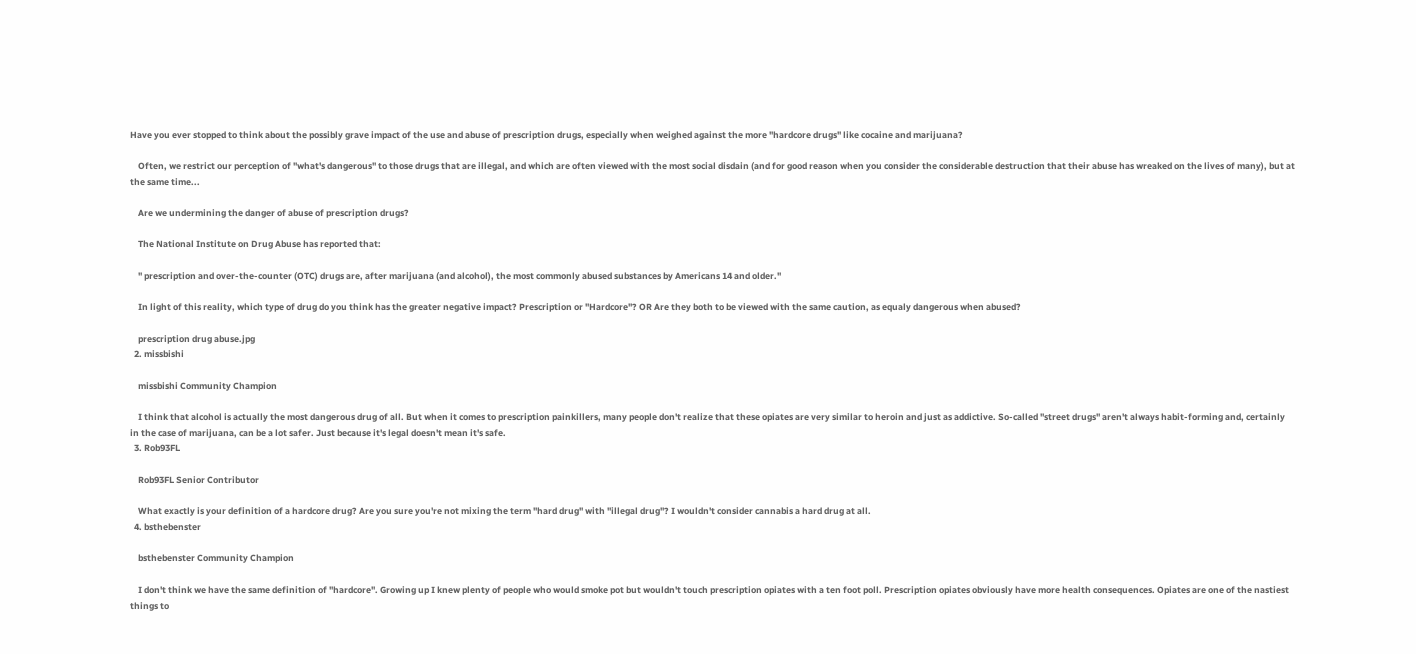Have you ever stopped to think about the possibly grave impact of the use and abuse of prescription drugs, especially when weighed against the more "hardcore drugs" like cocaine and marijuana?

    Often, we restrict our perception of "what's dangerous" to those drugs that are illegal, and which are often viewed with the most social disdain (and for good reason when you consider the considerable destruction that their abuse has wreaked on the lives of many), but at the same time...

    Are we undermining the danger of abuse of prescription drugs?

    The National Institute on Drug Abuse has reported that:

    " prescription and over-the-counter (OTC) drugs are, after marijuana (and alcohol), the most commonly abused substances by Americans 14 and older."

    In light of this reality, which type of drug do you think has the greater negative impact? Prescription or "Hardcore"? OR Are they both to be viewed with the same caution, as equaly dangerous when abused?

    prescription drug abuse.jpg
  2. missbishi

    missbishi Community Champion

    I think that alcohol is actually the most dangerous drug of all. But when it comes to prescription painkillers, many people don't realize that these opiates are very similar to heroin and just as addictive. So-called "street drugs" aren't always habit-forming and, certainly in the case of marijuana, can be a lot safer. Just because it's legal doesn't mean it's safe.
  3. Rob93FL

    Rob93FL Senior Contributor

    What exactly is your definition of a hardcore drug? Are you sure you're not mixing the term "hard drug" with "illegal drug"? I wouldn't consider cannabis a hard drug at all.
  4. bsthebenster

    bsthebenster Community Champion

    I don't think we have the same definition of "hardcore". Growing up I knew plenty of people who would smoke pot but wouldn't touch prescription opiates with a ten foot poll. Prescription opiates obviously have more health consequences. Opiates are one of the nastiest things to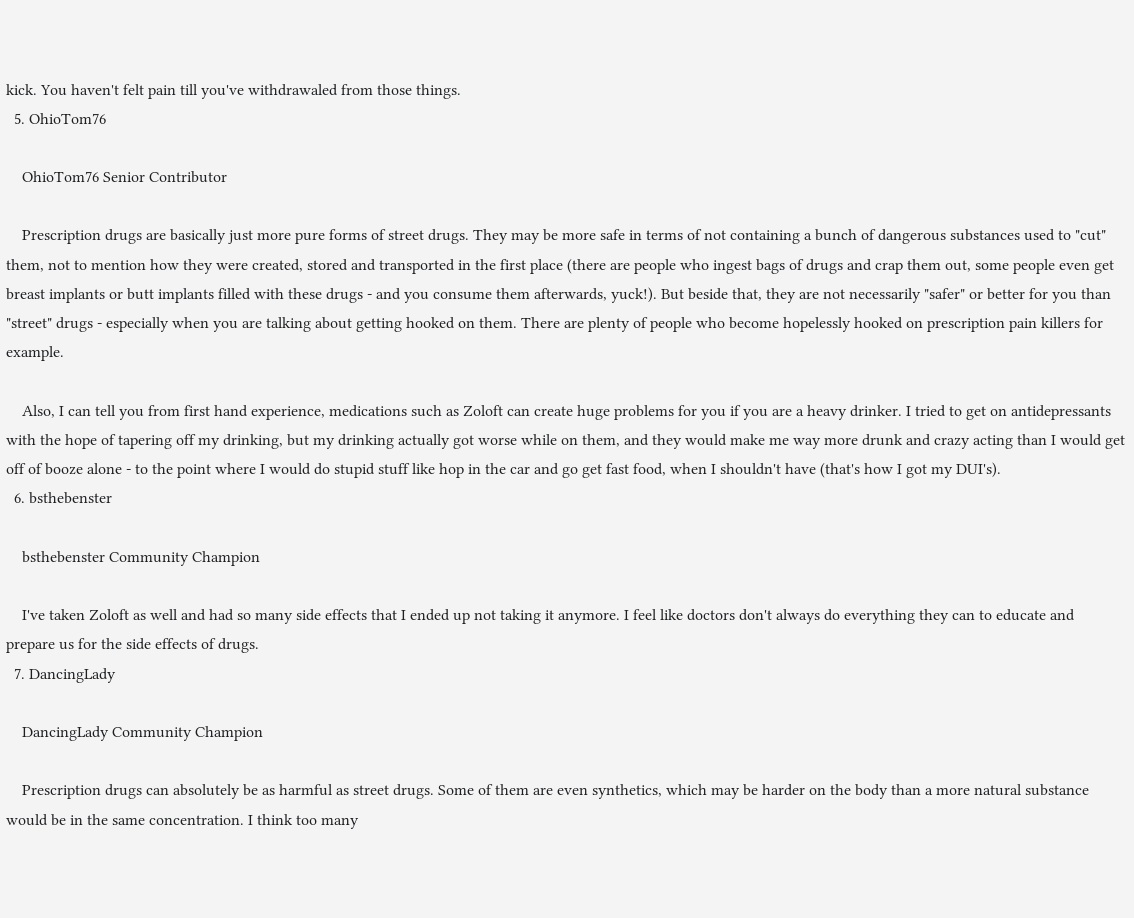kick. You haven't felt pain till you've withdrawaled from those things.
  5. OhioTom76

    OhioTom76 Senior Contributor

    Prescription drugs are basically just more pure forms of street drugs. They may be more safe in terms of not containing a bunch of dangerous substances used to "cut" them, not to mention how they were created, stored and transported in the first place (there are people who ingest bags of drugs and crap them out, some people even get breast implants or butt implants filled with these drugs - and you consume them afterwards, yuck!). But beside that, they are not necessarily "safer" or better for you than "street" drugs - especially when you are talking about getting hooked on them. There are plenty of people who become hopelessly hooked on prescription pain killers for example.

    Also, I can tell you from first hand experience, medications such as Zoloft can create huge problems for you if you are a heavy drinker. I tried to get on antidepressants with the hope of tapering off my drinking, but my drinking actually got worse while on them, and they would make me way more drunk and crazy acting than I would get off of booze alone - to the point where I would do stupid stuff like hop in the car and go get fast food, when I shouldn't have (that's how I got my DUI's).
  6. bsthebenster

    bsthebenster Community Champion

    I've taken Zoloft as well and had so many side effects that I ended up not taking it anymore. I feel like doctors don't always do everything they can to educate and prepare us for the side effects of drugs.
  7. DancingLady

    DancingLady Community Champion

    Prescription drugs can absolutely be as harmful as street drugs. Some of them are even synthetics, which may be harder on the body than a more natural substance would be in the same concentration. I think too many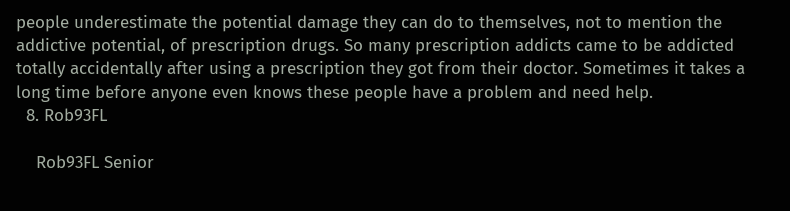people underestimate the potential damage they can do to themselves, not to mention the addictive potential, of prescription drugs. So many prescription addicts came to be addicted totally accidentally after using a prescription they got from their doctor. Sometimes it takes a long time before anyone even knows these people have a problem and need help.
  8. Rob93FL

    Rob93FL Senior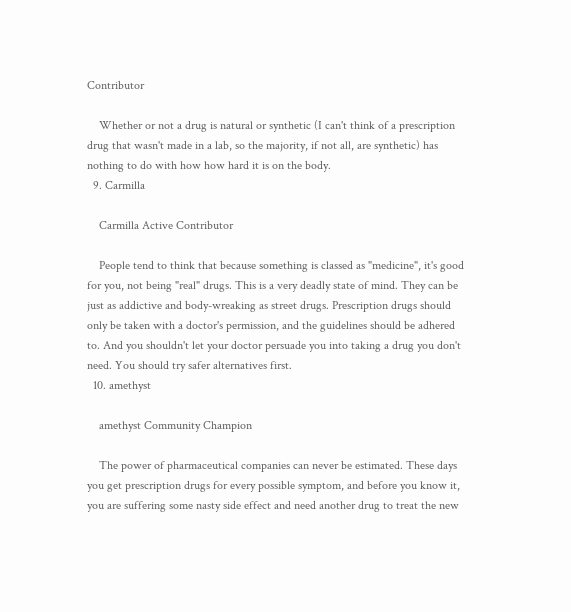Contributor

    Whether or not a drug is natural or synthetic (I can't think of a prescription drug that wasn't made in a lab, so the majority, if not all, are synthetic) has nothing to do with how how hard it is on the body.
  9. Carmilla

    Carmilla Active Contributor

    People tend to think that because something is classed as "medicine", it's good for you, not being "real" drugs. This is a very deadly state of mind. They can be just as addictive and body-wreaking as street drugs. Prescription drugs should only be taken with a doctor's permission, and the guidelines should be adhered to. And you shouldn't let your doctor persuade you into taking a drug you don't need. You should try safer alternatives first.
  10. amethyst

    amethyst Community Champion

    The power of pharmaceutical companies can never be estimated. These days you get prescription drugs for every possible symptom, and before you know it, you are suffering some nasty side effect and need another drug to treat the new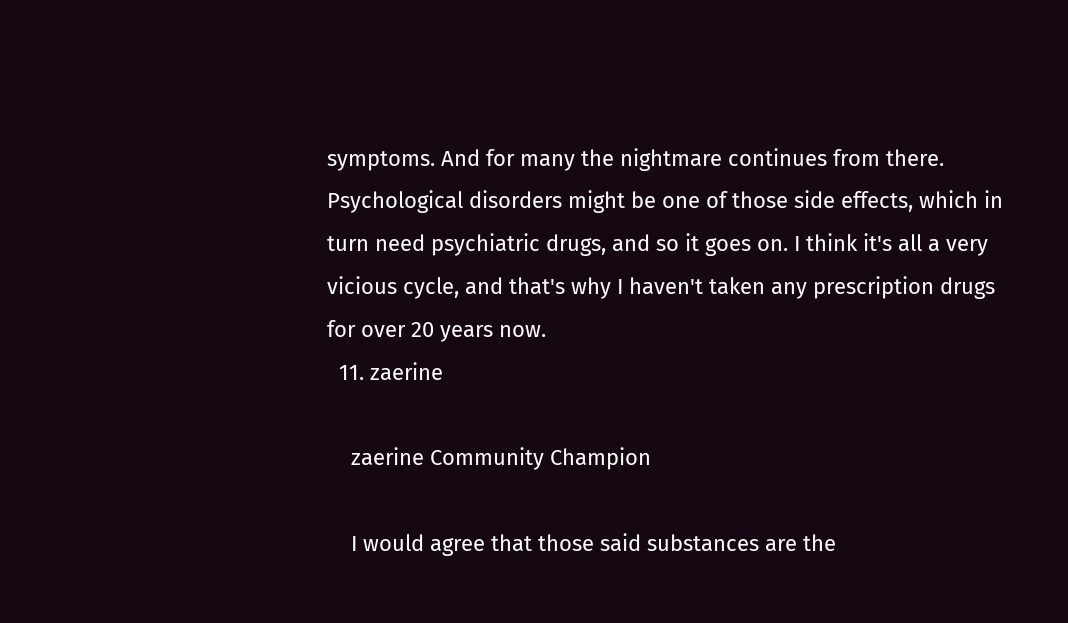symptoms. And for many the nightmare continues from there. Psychological disorders might be one of those side effects, which in turn need psychiatric drugs, and so it goes on. I think it's all a very vicious cycle, and that's why I haven't taken any prescription drugs for over 20 years now.
  11. zaerine

    zaerine Community Champion

    I would agree that those said substances are the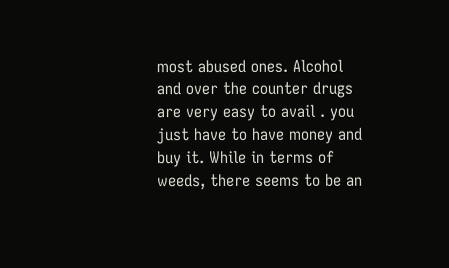most abused ones. Alcohol and over the counter drugs are very easy to avail . you just have to have money and buy it. While in terms of weeds, there seems to be an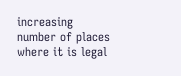increasing number of places where it is legal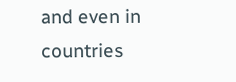and even in countries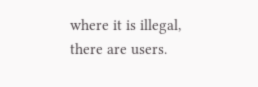where it is illegal, there are users.